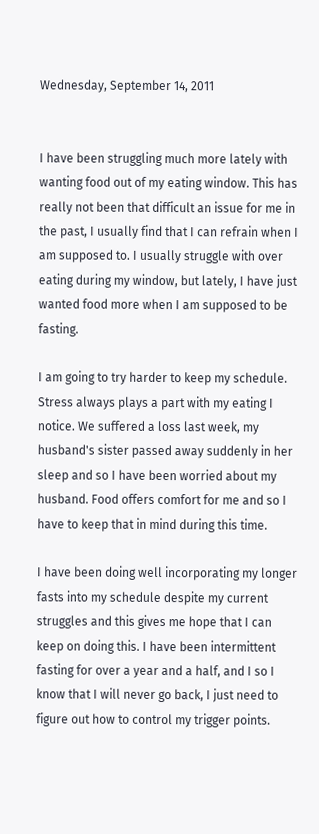Wednesday, September 14, 2011


I have been struggling much more lately with wanting food out of my eating window. This has really not been that difficult an issue for me in the past, I usually find that I can refrain when I am supposed to. I usually struggle with over eating during my window, but lately, I have just wanted food more when I am supposed to be fasting.

I am going to try harder to keep my schedule. Stress always plays a part with my eating I notice. We suffered a loss last week, my husband's sister passed away suddenly in her sleep and so I have been worried about my husband. Food offers comfort for me and so I have to keep that in mind during this time.

I have been doing well incorporating my longer fasts into my schedule despite my current struggles and this gives me hope that I can keep on doing this. I have been intermittent fasting for over a year and a half, and I so I know that I will never go back, I just need to figure out how to control my trigger points.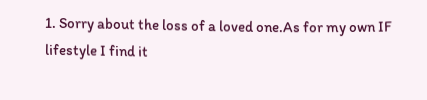1. Sorry about the loss of a loved one.As for my own IF lifestyle I find it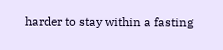harder to stay within a fasting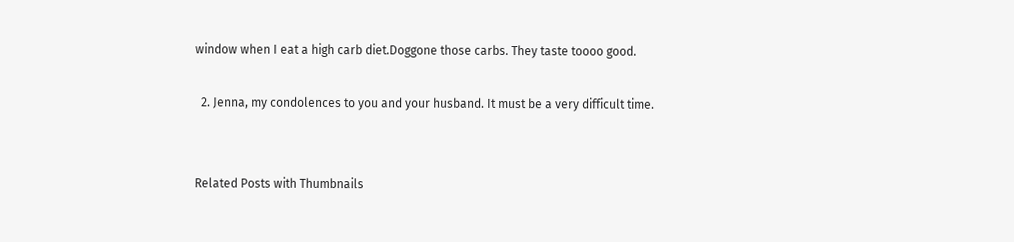window when I eat a high carb diet.Doggone those carbs. They taste toooo good.

  2. Jenna, my condolences to you and your husband. It must be a very difficult time.


Related Posts with Thumbnails